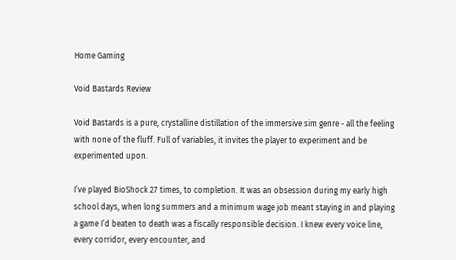Home Gaming

Void Bastards Review

Void Bastards is a pure, crystalline distillation of the immersive sim genre - all the feeling with none of the fluff. Full of variables, it invites the player to experiment and be experimented upon.

I’ve played BioShock 27 times, to completion. It was an obsession during my early high school days, when long summers and a minimum wage job meant staying in and playing a game I’d beaten to death was a fiscally responsible decision. I knew every voice line, every corridor, every encounter, and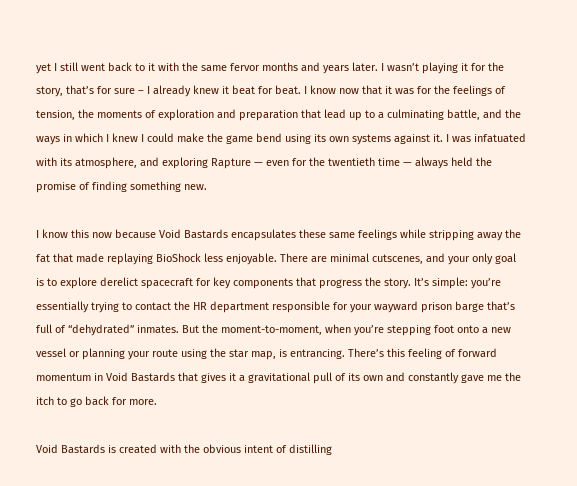yet I still went back to it with the same fervor months and years later. I wasn’t playing it for the story, that’s for sure – I already knew it beat for beat. I know now that it was for the feelings of tension, the moments of exploration and preparation that lead up to a culminating battle, and the ways in which I knew I could make the game bend using its own systems against it. I was infatuated with its atmosphere, and exploring Rapture — even for the twentieth time — always held the promise of finding something new.

I know this now because Void Bastards encapsulates these same feelings while stripping away the fat that made replaying BioShock less enjoyable. There are minimal cutscenes, and your only goal is to explore derelict spacecraft for key components that progress the story. It’s simple: you’re essentially trying to contact the HR department responsible for your wayward prison barge that’s full of “dehydrated” inmates. But the moment-to-moment, when you’re stepping foot onto a new vessel or planning your route using the star map, is entrancing. There’s this feeling of forward momentum in Void Bastards that gives it a gravitational pull of its own and constantly gave me the itch to go back for more.

Void Bastards is created with the obvious intent of distilling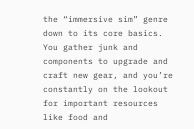the “immersive sim” genre down to its core basics. You gather junk and components to upgrade and craft new gear, and you’re constantly on the lookout for important resources like food and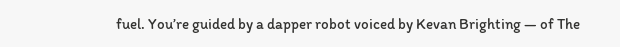fuel. You’re guided by a dapper robot voiced by Kevan Brighting — of The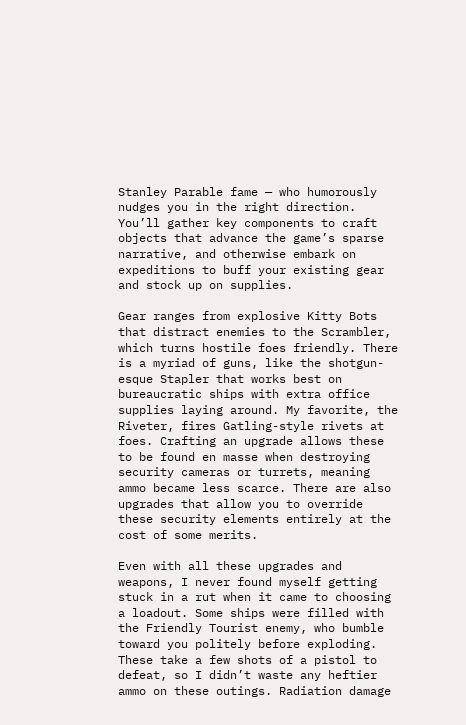Stanley Parable fame — who humorously nudges you in the right direction. You’ll gather key components to craft objects that advance the game’s sparse narrative, and otherwise embark on expeditions to buff your existing gear and stock up on supplies.

Gear ranges from explosive Kitty Bots that distract enemies to the Scrambler, which turns hostile foes friendly. There is a myriad of guns, like the shotgun-esque Stapler that works best on bureaucratic ships with extra office supplies laying around. My favorite, the Riveter, fires Gatling-style rivets at foes. Crafting an upgrade allows these to be found en masse when destroying security cameras or turrets, meaning ammo became less scarce. There are also upgrades that allow you to override these security elements entirely at the cost of some merits.

Even with all these upgrades and weapons, I never found myself getting stuck in a rut when it came to choosing a loadout. Some ships were filled with the Friendly Tourist enemy, who bumble toward you politely before exploding. These take a few shots of a pistol to defeat, so I didn’t waste any heftier ammo on these outings. Radiation damage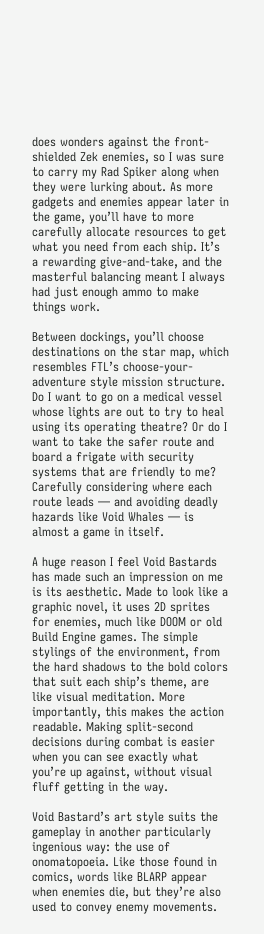does wonders against the front-shielded Zek enemies, so I was sure to carry my Rad Spiker along when they were lurking about. As more gadgets and enemies appear later in the game, you’ll have to more carefully allocate resources to get what you need from each ship. It’s a rewarding give-and-take, and the masterful balancing meant I always had just enough ammo to make things work.

Between dockings, you’ll choose destinations on the star map, which resembles FTL’s choose-your-adventure style mission structure. Do I want to go on a medical vessel whose lights are out to try to heal using its operating theatre? Or do I want to take the safer route and board a frigate with security systems that are friendly to me? Carefully considering where each route leads — and avoiding deadly hazards like Void Whales — is almost a game in itself.

A huge reason I feel Void Bastards has made such an impression on me is its aesthetic. Made to look like a graphic novel, it uses 2D sprites for enemies, much like DOOM or old Build Engine games. The simple stylings of the environment, from the hard shadows to the bold colors that suit each ship’s theme, are like visual meditation. More importantly, this makes the action readable. Making split-second decisions during combat is easier when you can see exactly what you’re up against, without visual fluff getting in the way.

Void Bastard’s art style suits the gameplay in another particularly ingenious way: the use of onomatopoeia. Like those found in comics, words like BLARP appear when enemies die, but they’re also used to convey enemy movements.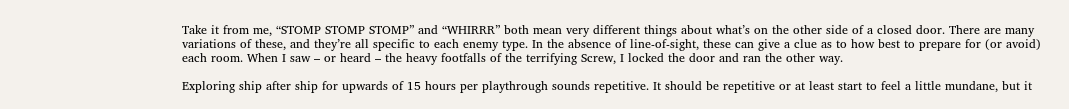Take it from me, “STOMP STOMP STOMP” and “WHIRRR” both mean very different things about what’s on the other side of a closed door. There are many variations of these, and they’re all specific to each enemy type. In the absence of line-of-sight, these can give a clue as to how best to prepare for (or avoid) each room. When I saw – or heard – the heavy footfalls of the terrifying Screw, I locked the door and ran the other way.

Exploring ship after ship for upwards of 15 hours per playthrough sounds repetitive. It should be repetitive or at least start to feel a little mundane, but it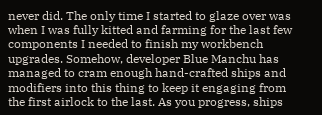never did. The only time I started to glaze over was when I was fully kitted and farming for the last few components I needed to finish my workbench upgrades. Somehow, developer Blue Manchu has managed to cram enough hand-crafted ships and modifiers into this thing to keep it engaging from the first airlock to the last. As you progress, ships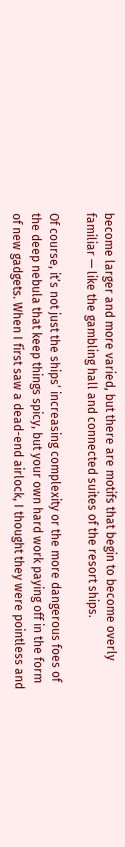become larger and more varied, but there are motifs that begin to become overly familiar — like the gambling hall and connected suites of the resort ships.

Of course, it’s not just the ships’ increasing complexity or the more dangerous foes of the deep nebula that keep things spicy, but your own hard work paying off in the form of new gadgets. When I first saw a dead-end airlock, I thought they were pointless and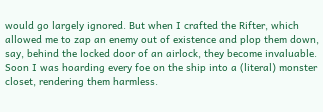would go largely ignored. But when I crafted the Rifter, which allowed me to zap an enemy out of existence and plop them down, say, behind the locked door of an airlock, they become invaluable. Soon I was hoarding every foe on the ship into a (literal) monster closet, rendering them harmless.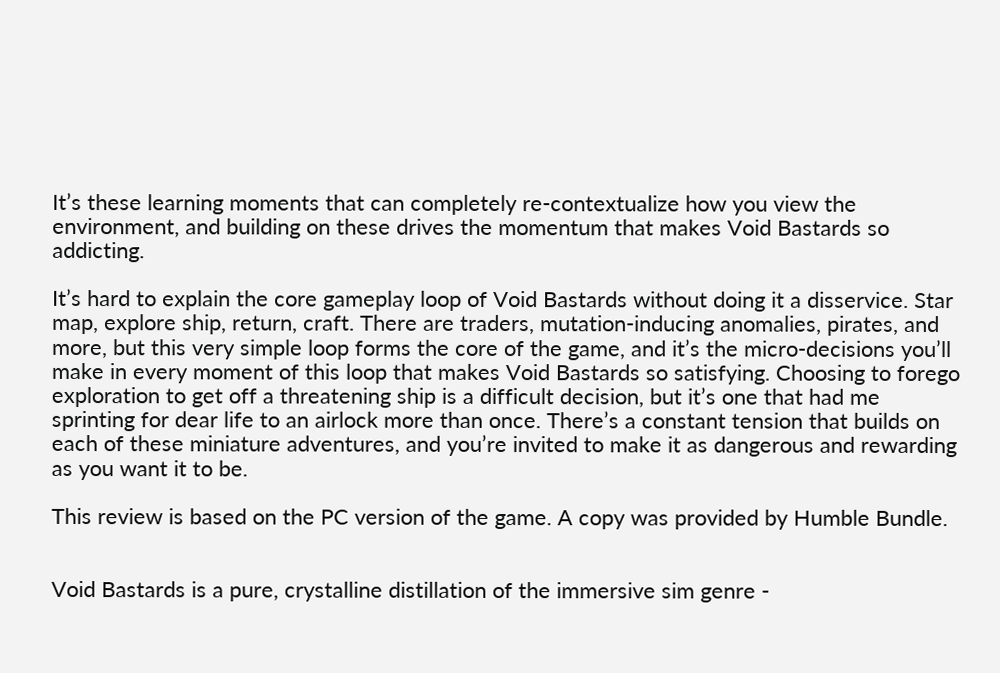It’s these learning moments that can completely re-contextualize how you view the environment, and building on these drives the momentum that makes Void Bastards so addicting.

It’s hard to explain the core gameplay loop of Void Bastards without doing it a disservice. Star map, explore ship, return, craft. There are traders, mutation-inducing anomalies, pirates, and more, but this very simple loop forms the core of the game, and it’s the micro-decisions you’ll make in every moment of this loop that makes Void Bastards so satisfying. Choosing to forego exploration to get off a threatening ship is a difficult decision, but it’s one that had me sprinting for dear life to an airlock more than once. There’s a constant tension that builds on each of these miniature adventures, and you’re invited to make it as dangerous and rewarding as you want it to be.

This review is based on the PC version of the game. A copy was provided by Humble Bundle.


Void Bastards is a pure, crystalline distillation of the immersive sim genre -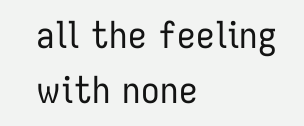all the feeling with none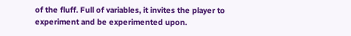of the fluff. Full of variables, it invites the player to experiment and be experimented upon.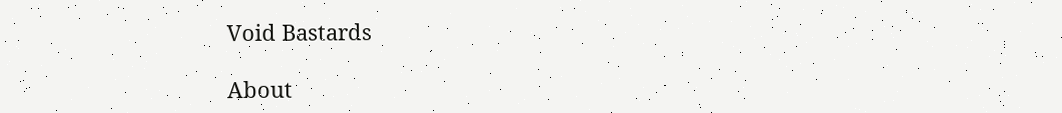Void Bastards

About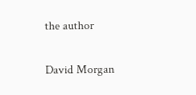the author

David Morgan